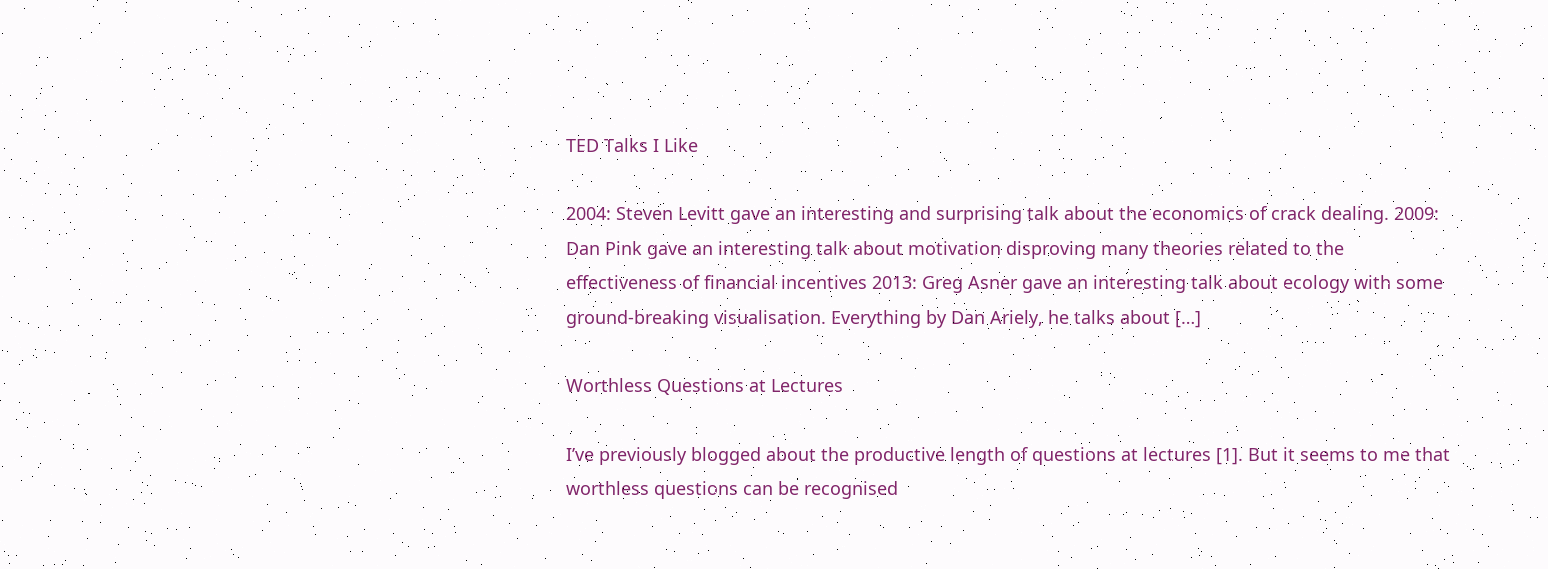TED Talks I Like

2004: Steven Levitt gave an interesting and surprising talk about the economics of crack dealing. 2009: Dan Pink gave an interesting talk about motivation disproving many theories related to the effectiveness of financial incentives 2013: Greg Asner gave an interesting talk about ecology with some ground-breaking visualisation. Everything by Dan Ariely, he talks about […]

Worthless Questions at Lectures

I’ve previously blogged about the productive length of questions at lectures [1]. But it seems to me that worthless questions can be recognised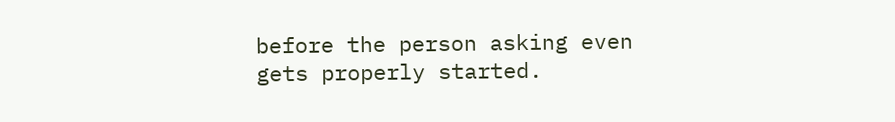before the person asking even gets properly started.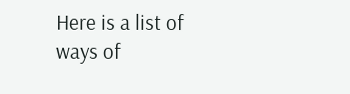Here is a list of ways of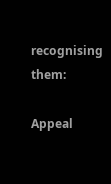recognising them:

Appeal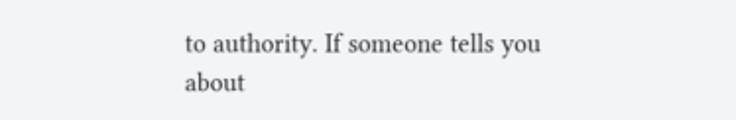to authority. If someone tells you about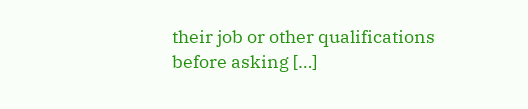their job or other qualifications before asking […]